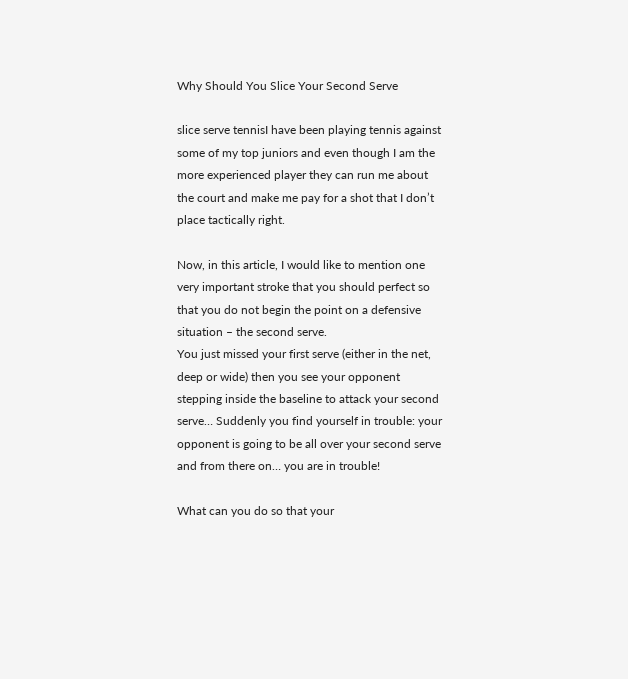Why Should You Slice Your Second Serve

slice serve tennisI have been playing tennis against some of my top juniors and even though I am the more experienced player they can run me about the court and make me pay for a shot that I don’t place tactically right.

Now, in this article, I would like to mention one very important stroke that you should perfect so that you do not begin the point on a defensive situation – the second serve.
You just missed your first serve (either in the net, deep or wide) then you see your opponent stepping inside the baseline to attack your second serve… Suddenly you find yourself in trouble: your opponent is going to be all over your second serve and from there on… you are in trouble!

What can you do so that your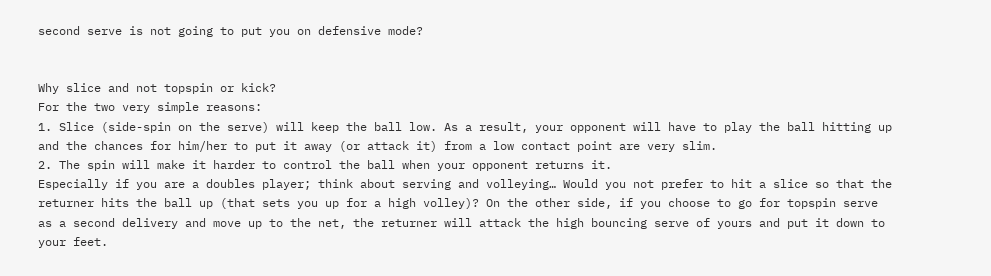second serve is not going to put you on defensive mode?


Why slice and not topspin or kick?
For the two very simple reasons:
1. Slice (side-spin on the serve) will keep the ball low. As a result, your opponent will have to play the ball hitting up and the chances for him/her to put it away (or attack it) from a low contact point are very slim.
2. The spin will make it harder to control the ball when your opponent returns it.
Especially if you are a doubles player; think about serving and volleying… Would you not prefer to hit a slice so that the returner hits the ball up (that sets you up for a high volley)? On the other side, if you choose to go for topspin serve as a second delivery and move up to the net, the returner will attack the high bouncing serve of yours and put it down to your feet.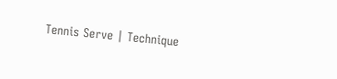Tennis Serve | Technique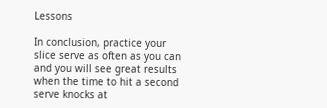Lessons

In conclusion, practice your slice serve as often as you can and you will see great results when the time to hit a second serve knocks at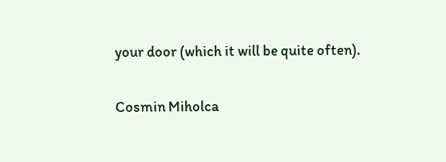your door (which it will be quite often).

Cosmin Miholca